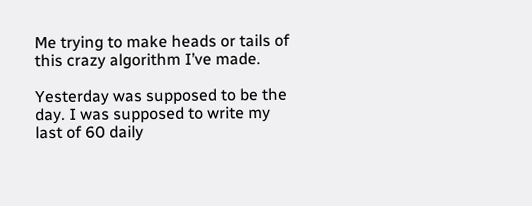Me trying to make heads or tails of this crazy algorithm I’ve made.

Yesterday was supposed to be the day. I was supposed to write my last of 60 daily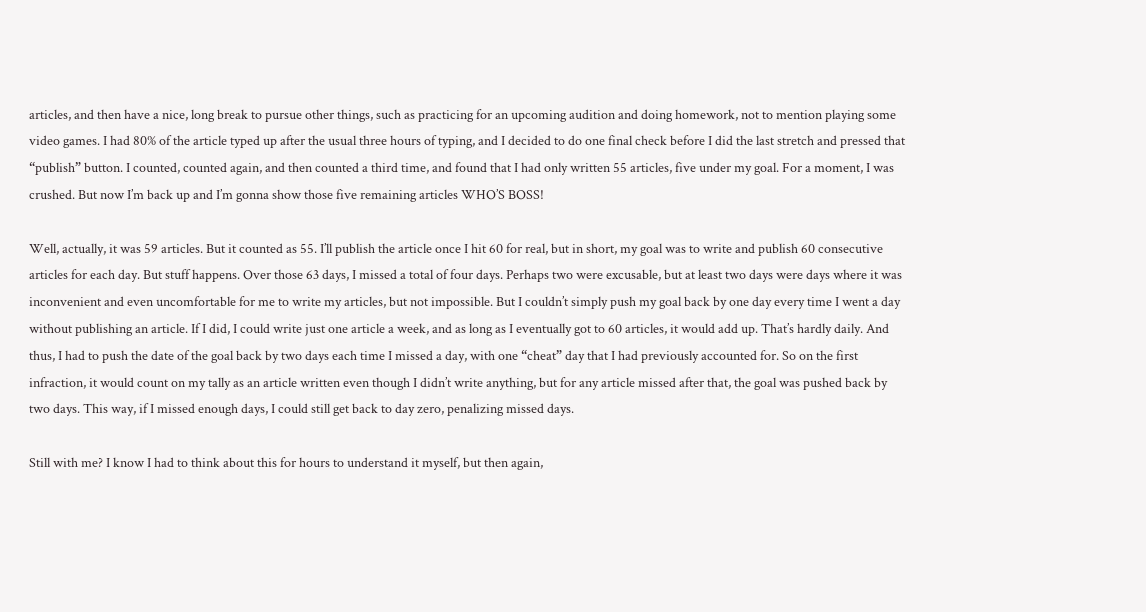articles, and then have a nice, long break to pursue other things, such as practicing for an upcoming audition and doing homework, not to mention playing some video games. I had 80% of the article typed up after the usual three hours of typing, and I decided to do one final check before I did the last stretch and pressed that “publish” button. I counted, counted again, and then counted a third time, and found that I had only written 55 articles, five under my goal. For a moment, I was crushed. But now I’m back up and I’m gonna show those five remaining articles WHO’S BOSS!

Well, actually, it was 59 articles. But it counted as 55. I’ll publish the article once I hit 60 for real, but in short, my goal was to write and publish 60 consecutive articles for each day. But stuff happens. Over those 63 days, I missed a total of four days. Perhaps two were excusable, but at least two days were days where it was inconvenient and even uncomfortable for me to write my articles, but not impossible. But I couldn’t simply push my goal back by one day every time I went a day without publishing an article. If I did, I could write just one article a week, and as long as I eventually got to 60 articles, it would add up. That’s hardly daily. And thus, I had to push the date of the goal back by two days each time I missed a day, with one “cheat” day that I had previously accounted for. So on the first infraction, it would count on my tally as an article written even though I didn’t write anything, but for any article missed after that, the goal was pushed back by two days. This way, if I missed enough days, I could still get back to day zero, penalizing missed days.

Still with me? I know I had to think about this for hours to understand it myself, but then again,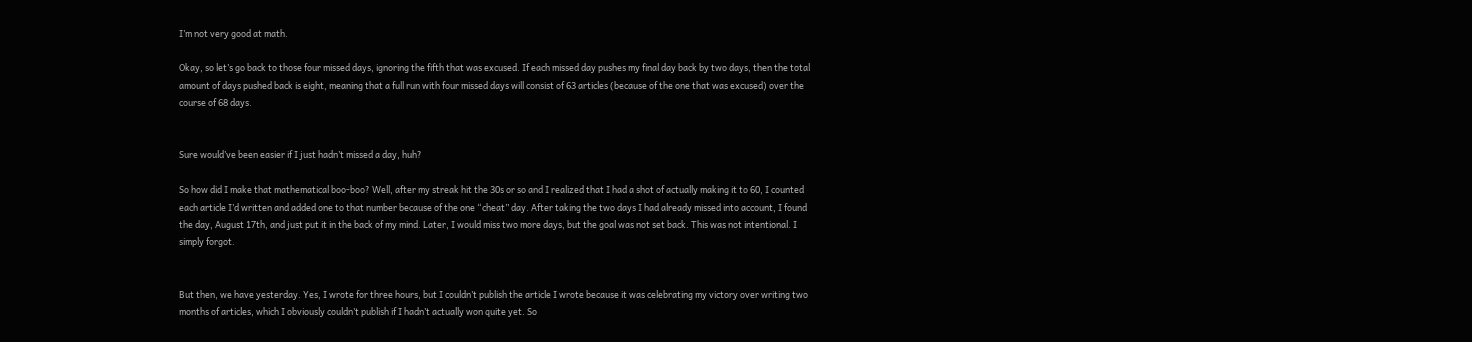I’m not very good at math.

Okay, so let’s go back to those four missed days, ignoring the fifth that was excused. If each missed day pushes my final day back by two days, then the total amount of days pushed back is eight, meaning that a full run with four missed days will consist of 63 articles (because of the one that was excused) over the course of 68 days.


Sure would’ve been easier if I just hadn’t missed a day, huh?

So how did I make that mathematical boo-boo? Well, after my streak hit the 30s or so and I realized that I had a shot of actually making it to 60, I counted each article I’d written and added one to that number because of the one “cheat” day. After taking the two days I had already missed into account, I found the day, August 17th, and just put it in the back of my mind. Later, I would miss two more days, but the goal was not set back. This was not intentional. I simply forgot.


But then, we have yesterday. Yes, I wrote for three hours, but I couldn’t publish the article I wrote because it was celebrating my victory over writing two months of articles, which I obviously couldn’t publish if I hadn’t actually won quite yet. So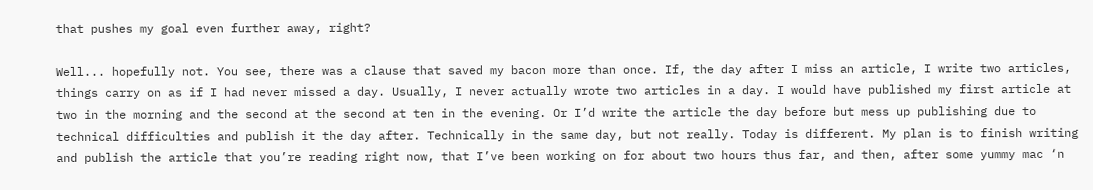that pushes my goal even further away, right?

Well... hopefully not. You see, there was a clause that saved my bacon more than once. If, the day after I miss an article, I write two articles, things carry on as if I had never missed a day. Usually, I never actually wrote two articles in a day. I would have published my first article at two in the morning and the second at the second at ten in the evening. Or I’d write the article the day before but mess up publishing due to technical difficulties and publish it the day after. Technically in the same day, but not really. Today is different. My plan is to finish writing and publish the article that you’re reading right now, that I’ve been working on for about two hours thus far, and then, after some yummy mac ‘n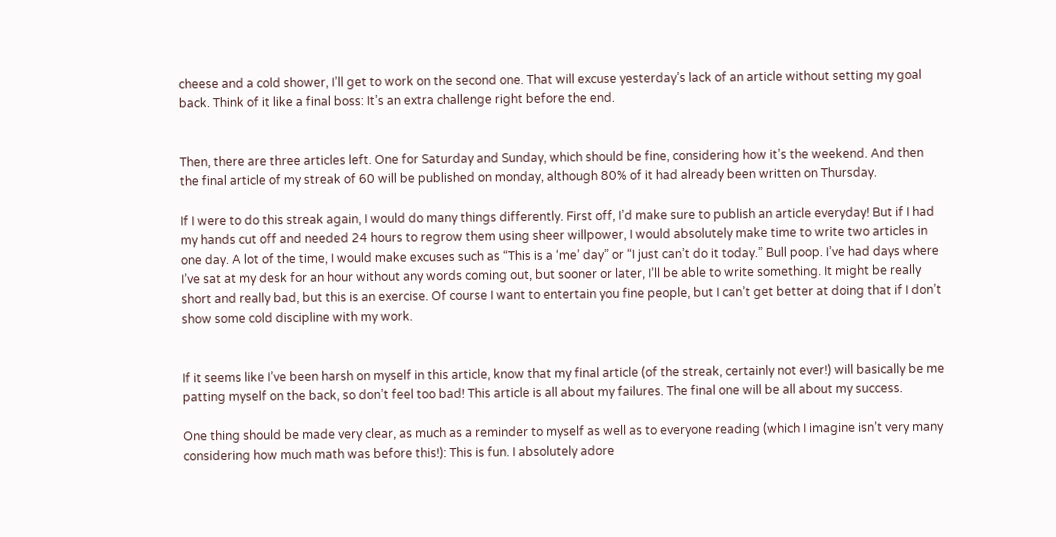cheese and a cold shower, I’ll get to work on the second one. That will excuse yesterday’s lack of an article without setting my goal back. Think of it like a final boss: It’s an extra challenge right before the end.


Then, there are three articles left. One for Saturday and Sunday, which should be fine, considering how it’s the weekend. And then the final article of my streak of 60 will be published on monday, although 80% of it had already been written on Thursday.

If I were to do this streak again, I would do many things differently. First off, I’d make sure to publish an article everyday! But if I had my hands cut off and needed 24 hours to regrow them using sheer willpower, I would absolutely make time to write two articles in one day. A lot of the time, I would make excuses such as “This is a ‘me’ day” or “I just can’t do it today.” Bull poop. I’ve had days where I’ve sat at my desk for an hour without any words coming out, but sooner or later, I’ll be able to write something. It might be really short and really bad, but this is an exercise. Of course I want to entertain you fine people, but I can’t get better at doing that if I don’t show some cold discipline with my work.


If it seems like I’ve been harsh on myself in this article, know that my final article (of the streak, certainly not ever!) will basically be me patting myself on the back, so don’t feel too bad! This article is all about my failures. The final one will be all about my success.

One thing should be made very clear, as much as a reminder to myself as well as to everyone reading (which I imagine isn’t very many considering how much math was before this!): This is fun. I absolutely adore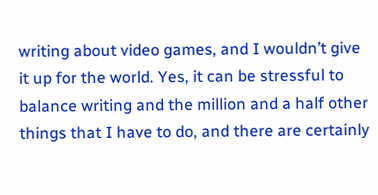writing about video games, and I wouldn’t give it up for the world. Yes, it can be stressful to balance writing and the million and a half other things that I have to do, and there are certainly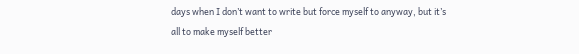days when I don’t want to write but force myself to anyway, but it’s all to make myself better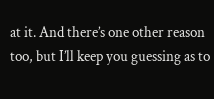at it. And there’s one other reason too, but I’ll keep you guessing as to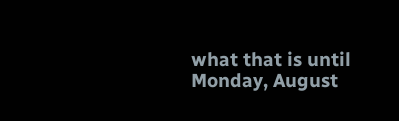what that is until Monday, August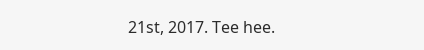21st, 2017. Tee hee.